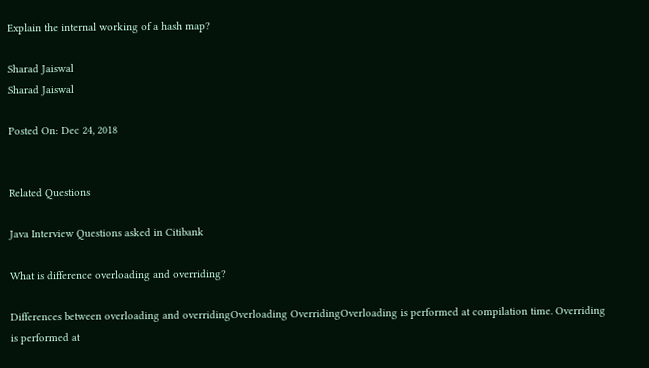Explain the internal working of a hash map?

Sharad Jaiswal
Sharad Jaiswal

Posted On: Dec 24, 2018


Related Questions

Java Interview Questions asked in Citibank

What is difference overloading and overriding?

Differences between overloading and overridingOverloading OverridingOverloading is performed at compilation time. Overriding is performed at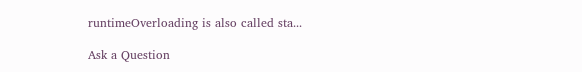runtimeOverloading is also called sta...

Ask a Question